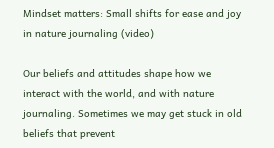Mindset matters: Small shifts for ease and joy in nature journaling (video)

Our beliefs and attitudes shape how we interact with the world, and with nature journaling. Sometimes we may get stuck in old beliefs that prevent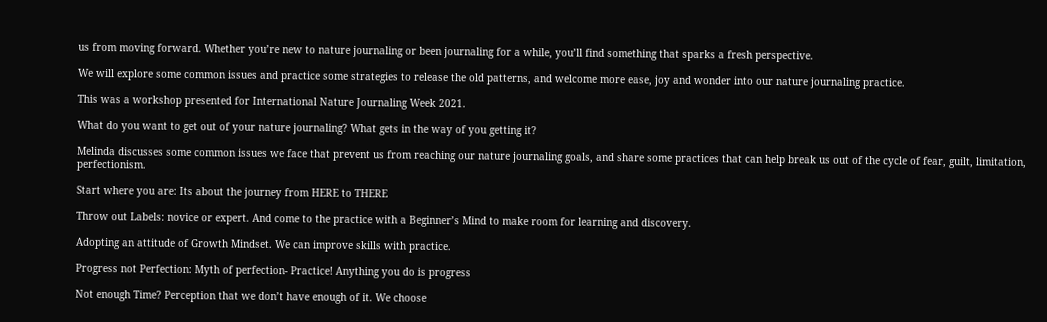us from moving forward. Whether you’re new to nature journaling or been journaling for a while, you’ll find something that sparks a fresh perspective.

We will explore some common issues and practice some strategies to release the old patterns, and welcome more ease, joy and wonder into our nature journaling practice.

This was a workshop presented for International Nature Journaling Week 2021.

What do you want to get out of your nature journaling? What gets in the way of you getting it?

Melinda discusses some common issues we face that prevent us from reaching our nature journaling goals, and share some practices that can help break us out of the cycle of fear, guilt, limitation, perfectionism.

Start where you are: Its about the journey from HERE to THERE

Throw out Labels: novice or expert. And come to the practice with a Beginner’s Mind to make room for learning and discovery.

Adopting an attitude of Growth Mindset. We can improve skills with practice.

Progress not Perfection: Myth of perfection- Practice! Anything you do is progress

Not enough Time? Perception that we don’t have enough of it. We choose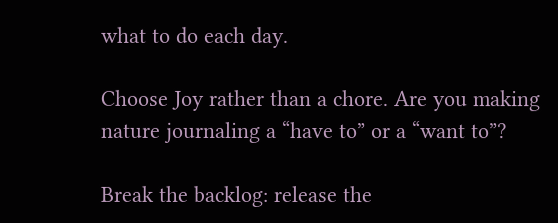what to do each day.

Choose Joy rather than a chore. Are you making nature journaling a “have to” or a “want to”?

Break the backlog: release the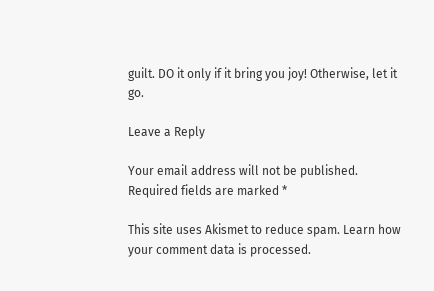guilt. DO it only if it bring you joy! Otherwise, let it go.

Leave a Reply

Your email address will not be published. Required fields are marked *

This site uses Akismet to reduce spam. Learn how your comment data is processed.